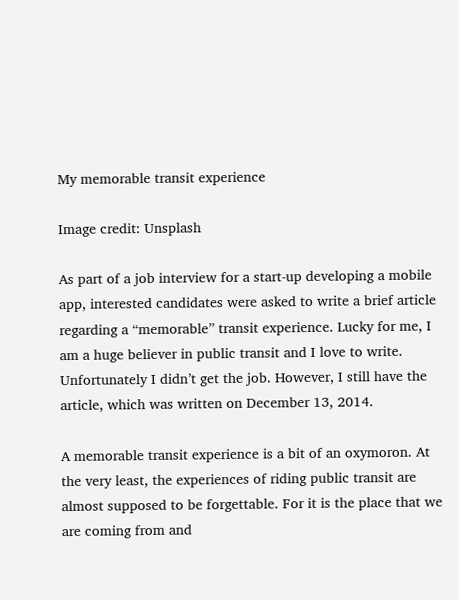My memorable transit experience

Image credit: Unsplash

As part of a job interview for a start-up developing a mobile app, interested candidates were asked to write a brief article regarding a “memorable” transit experience. Lucky for me, I am a huge believer in public transit and I love to write. Unfortunately I didn’t get the job. However, I still have the article, which was written on December 13, 2014.

A memorable transit experience is a bit of an oxymoron. At the very least, the experiences of riding public transit are almost supposed to be forgettable. For it is the place that we are coming from and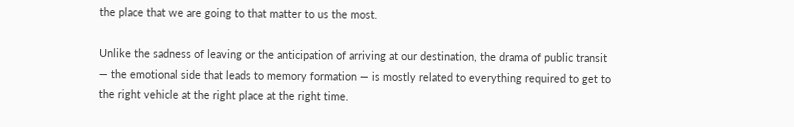the place that we are going to that matter to us the most.

Unlike the sadness of leaving or the anticipation of arriving at our destination, the drama of public transit — the emotional side that leads to memory formation — is mostly related to everything required to get to the right vehicle at the right place at the right time.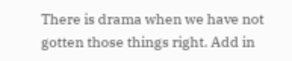There is drama when we have not gotten those things right. Add in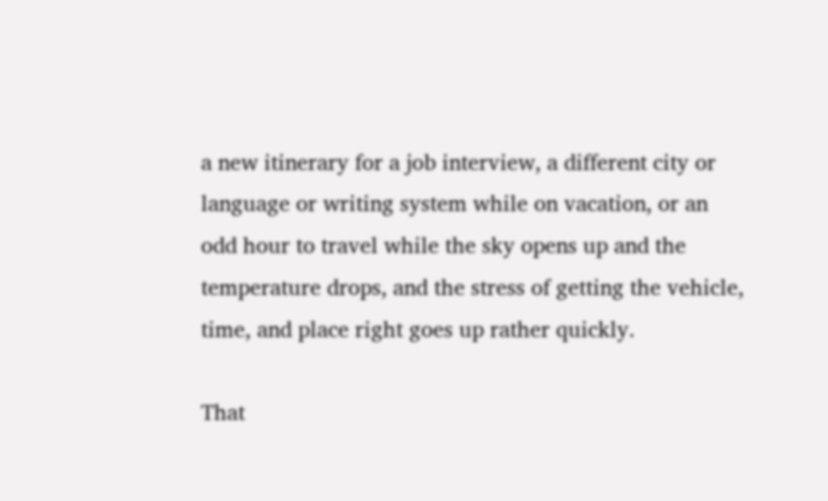a new itinerary for a job interview, a different city or language or writing system while on vacation, or an odd hour to travel while the sky opens up and the temperature drops, and the stress of getting the vehicle, time, and place right goes up rather quickly.

That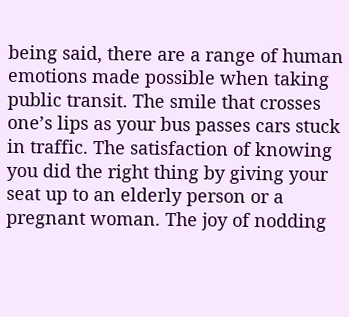being said, there are a range of human emotions made possible when taking public transit. The smile that crosses one’s lips as your bus passes cars stuck in traffic. The satisfaction of knowing you did the right thing by giving your seat up to an elderly person or a pregnant woman. The joy of nodding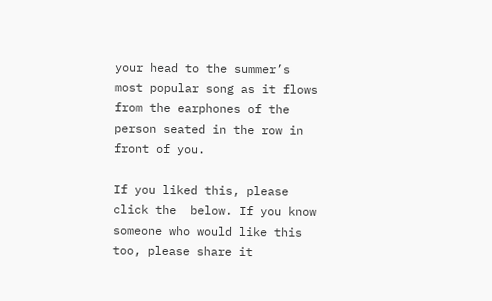your head to the summer’s most popular song as it flows from the earphones of the person seated in the row in front of you.

If you liked this, please click the  below. If you know someone who would like this too, please share it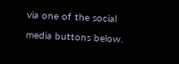via one of the social media buttons below.